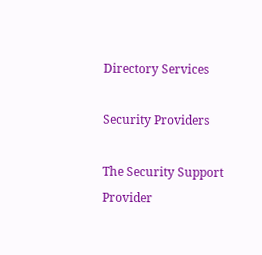Directory Services

Security Providers

The Security Support Provider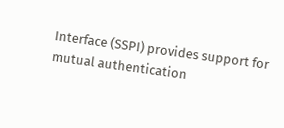Interface (SSPI) provides support for mutual authentication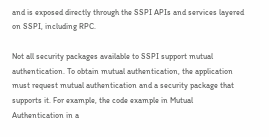and is exposed directly through the SSPI APIs and services layered on SSPI, including RPC.

Not all security packages available to SSPI support mutual authentication. To obtain mutual authentication, the application must request mutual authentication and a security package that supports it. For example, the code example in Mutual Authentication in a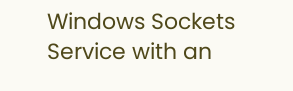Windows Sockets Service with an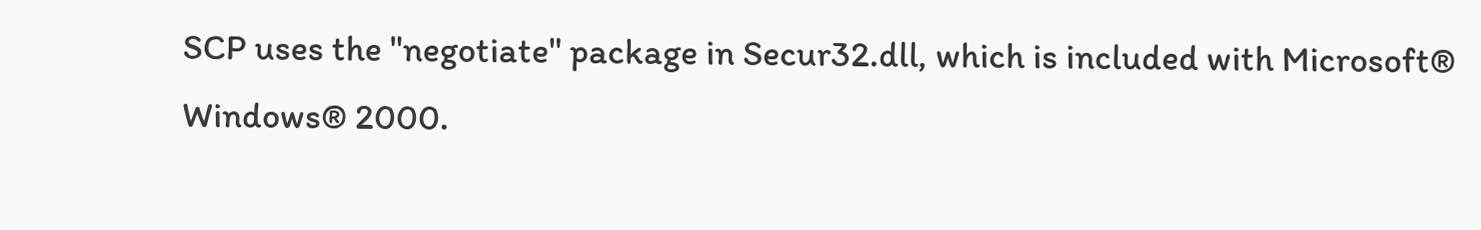SCP uses the "negotiate" package in Secur32.dll, which is included with Microsoft® Windows® 2000.